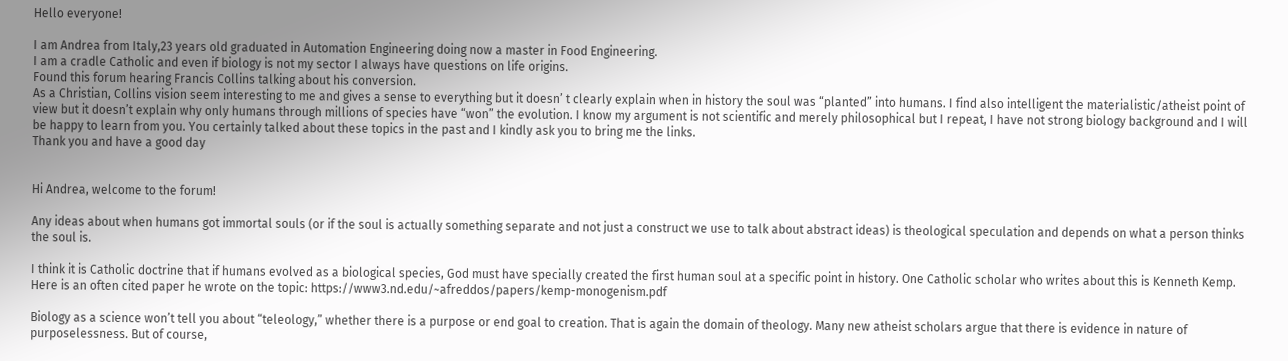Hello everyone!

I am Andrea from Italy,23 years old graduated in Automation Engineering doing now a master in Food Engineering.
I am a cradle Catholic and even if biology is not my sector I always have questions on life origins.
Found this forum hearing Francis Collins talking about his conversion.
As a Christian, Collins vision seem interesting to me and gives a sense to everything but it doesn’ t clearly explain when in history the soul was “planted” into humans. I find also intelligent the materialistic/atheist point of view but it doesn’t explain why only humans through millions of species have “won” the evolution. I know my argument is not scientific and merely philosophical but I repeat, I have not strong biology background and I will be happy to learn from you. You certainly talked about these topics in the past and I kindly ask you to bring me the links.
Thank you and have a good day


Hi Andrea, welcome to the forum!

Any ideas about when humans got immortal souls (or if the soul is actually something separate and not just a construct we use to talk about abstract ideas) is theological speculation and depends on what a person thinks the soul is.

I think it is Catholic doctrine that if humans evolved as a biological species, God must have specially created the first human soul at a specific point in history. One Catholic scholar who writes about this is Kenneth Kemp. Here is an often cited paper he wrote on the topic: https://www3.nd.edu/~afreddos/papers/kemp-monogenism.pdf

Biology as a science won’t tell you about “teleology,” whether there is a purpose or end goal to creation. That is again the domain of theology. Many new atheist scholars argue that there is evidence in nature of purposelessness. But of course,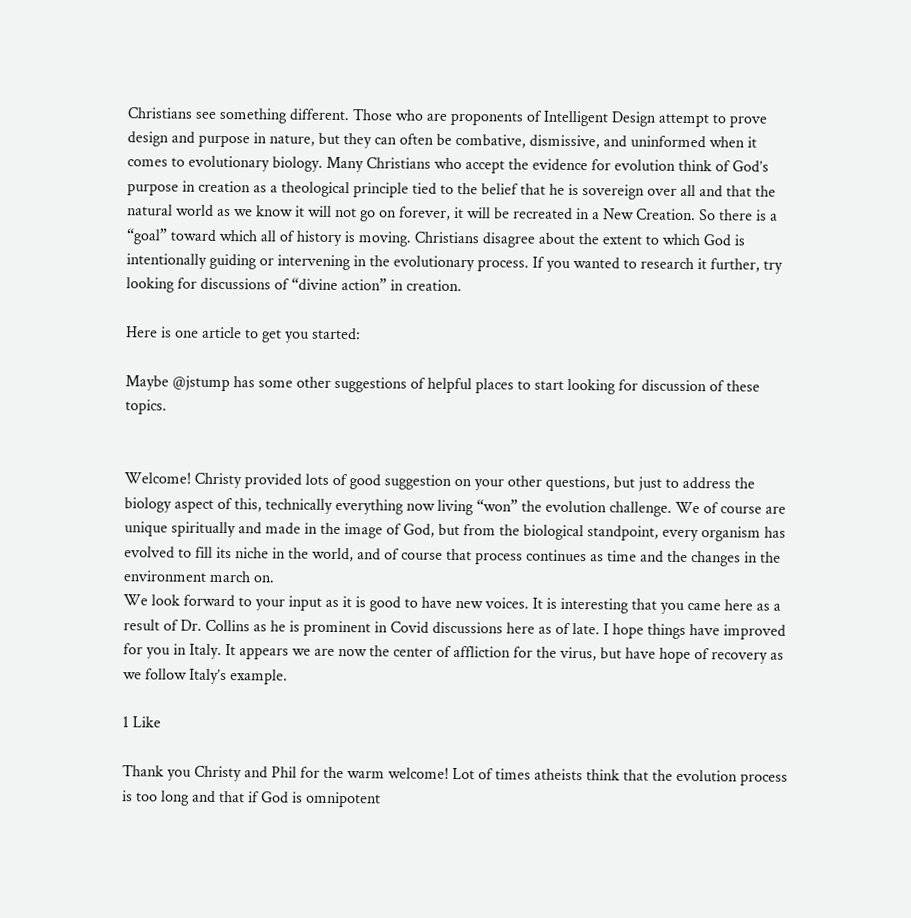Christians see something different. Those who are proponents of Intelligent Design attempt to prove design and purpose in nature, but they can often be combative, dismissive, and uninformed when it comes to evolutionary biology. Many Christians who accept the evidence for evolution think of God’s purpose in creation as a theological principle tied to the belief that he is sovereign over all and that the natural world as we know it will not go on forever, it will be recreated in a New Creation. So there is a “goal” toward which all of history is moving. Christians disagree about the extent to which God is intentionally guiding or intervening in the evolutionary process. If you wanted to research it further, try looking for discussions of “divine action” in creation.

Here is one article to get you started:

Maybe @jstump has some other suggestions of helpful places to start looking for discussion of these topics.


Welcome! Christy provided lots of good suggestion on your other questions, but just to address the biology aspect of this, technically everything now living “won” the evolution challenge. We of course are unique spiritually and made in the image of God, but from the biological standpoint, every organism has evolved to fill its niche in the world, and of course that process continues as time and the changes in the environment march on.
We look forward to your input as it is good to have new voices. It is interesting that you came here as a result of Dr. Collins as he is prominent in Covid discussions here as of late. I hope things have improved for you in Italy. It appears we are now the center of affliction for the virus, but have hope of recovery as we follow Italy’s example.

1 Like

Thank you Christy and Phil for the warm welcome! Lot of times atheists think that the evolution process is too long and that if God is omnipotent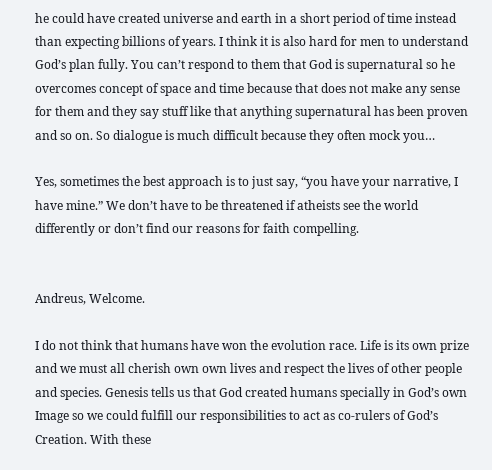he could have created universe and earth in a short period of time instead than expecting billions of years. I think it is also hard for men to understand God’s plan fully. You can’t respond to them that God is supernatural so he overcomes concept of space and time because that does not make any sense for them and they say stuff like that anything supernatural has been proven and so on. So dialogue is much difficult because they often mock you…

Yes, sometimes the best approach is to just say, “you have your narrative, I have mine.” We don’t have to be threatened if atheists see the world differently or don’t find our reasons for faith compelling.


Andreus, Welcome.

I do not think that humans have won the evolution race. Life is its own prize and we must all cherish own own lives and respect the lives of other people and species. Genesis tells us that God created humans specially in God’s own Image so we could fulfill our responsibilities to act as co-rulers of God’s Creation. With these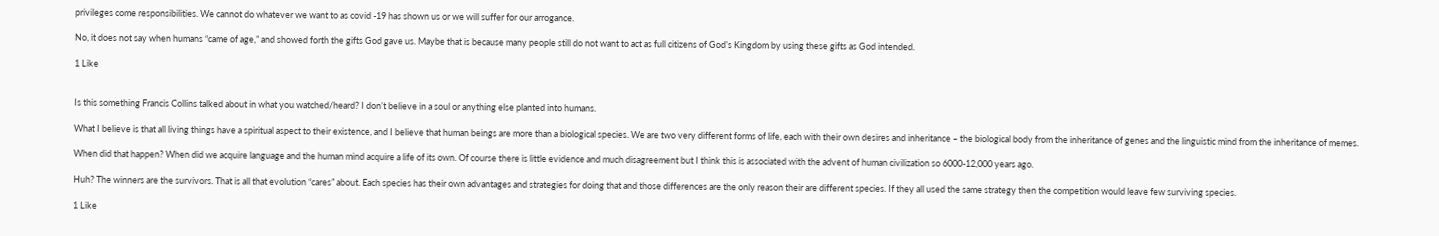privileges come responsibilities. We cannot do whatever we want to as covid -19 has shown us or we will suffer for our arrogance.

No, it does not say when humans “came of age,” and showed forth the gifts God gave us. Maybe that is because many people still do not want to act as full citizens of God’s Kingdom by using these gifts as God intended.

1 Like


Is this something Francis Collins talked about in what you watched/heard? I don’t believe in a soul or anything else planted into humans.

What I believe is that all living things have a spiritual aspect to their existence, and I believe that human beings are more than a biological species. We are two very different forms of life, each with their own desires and inheritance – the biological body from the inheritance of genes and the linguistic mind from the inheritance of memes.

When did that happen? When did we acquire language and the human mind acquire a life of its own. Of course there is little evidence and much disagreement but I think this is associated with the advent of human civilization so 6000-12,000 years ago.

Huh? The winners are the survivors. That is all that evolution “cares” about. Each species has their own advantages and strategies for doing that and those differences are the only reason their are different species. If they all used the same strategy then the competition would leave few surviving species.

1 Like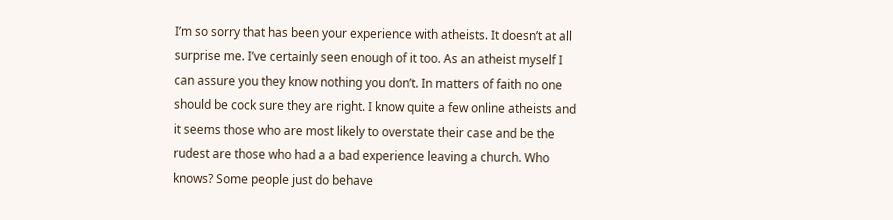I’m so sorry that has been your experience with atheists. It doesn’t at all surprise me. I’ve certainly seen enough of it too. As an atheist myself I can assure you they know nothing you don’t. In matters of faith no one should be cock sure they are right. I know quite a few online atheists and it seems those who are most likely to overstate their case and be the rudest are those who had a a bad experience leaving a church. Who knows? Some people just do behave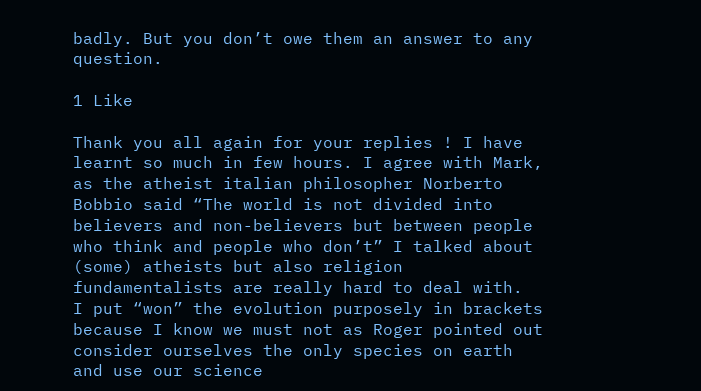badly. But you don’t owe them an answer to any question.

1 Like

Thank you all again for your replies ! I have learnt so much in few hours. I agree with Mark, as the atheist italian philosopher Norberto Bobbio said “The world is not divided into believers and non-believers but between people who think and people who don’t” I talked about (some) atheists but also religion fundamentalists are really hard to deal with.
I put “won” the evolution purposely in brackets because I know we must not as Roger pointed out consider ourselves the only species on earth and use our science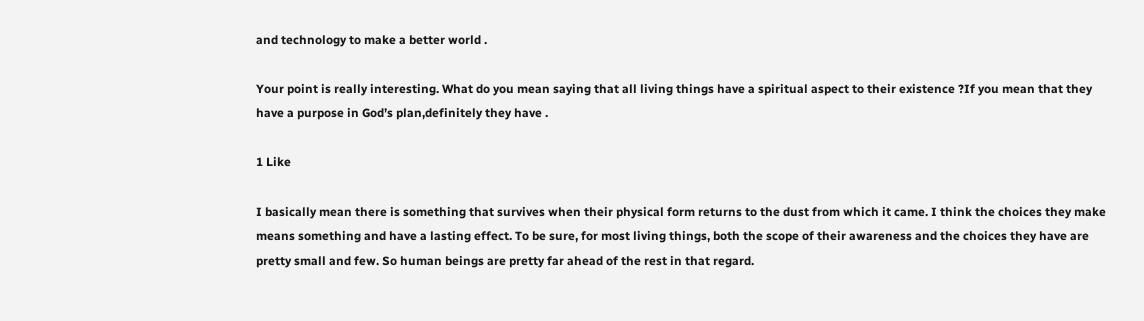and technology to make a better world .

Your point is really interesting. What do you mean saying that all living things have a spiritual aspect to their existence ?If you mean that they have a purpose in God’s plan,definitely they have .

1 Like

I basically mean there is something that survives when their physical form returns to the dust from which it came. I think the choices they make means something and have a lasting effect. To be sure, for most living things, both the scope of their awareness and the choices they have are pretty small and few. So human beings are pretty far ahead of the rest in that regard.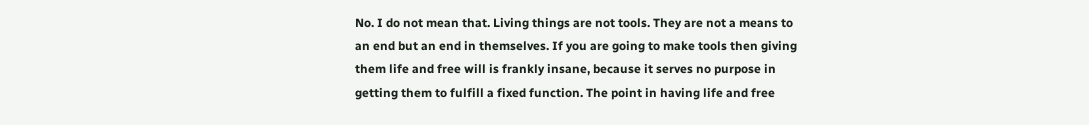No. I do not mean that. Living things are not tools. They are not a means to an end but an end in themselves. If you are going to make tools then giving them life and free will is frankly insane, because it serves no purpose in getting them to fulfill a fixed function. The point in having life and free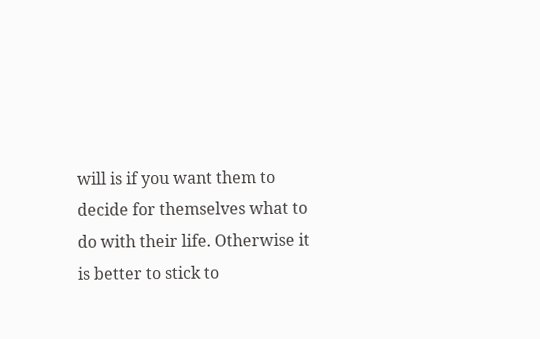will is if you want them to decide for themselves what to do with their life. Otherwise it is better to stick to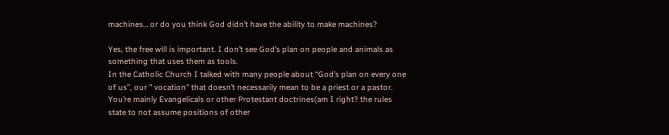machines… or do you think God didn’t have the ability to make machines?

Yes, the free will is important. I don’t see God’s plan on people and animals as something that uses them as tools.
In the Catholic Church I talked with many people about “God’s plan on every one of us”, our " vocation" that doesn’t necessarily mean to be a priest or a pastor.
You’re mainly Evangelicals or other Protestant doctrines(am I right? the rules state to not assume positions of other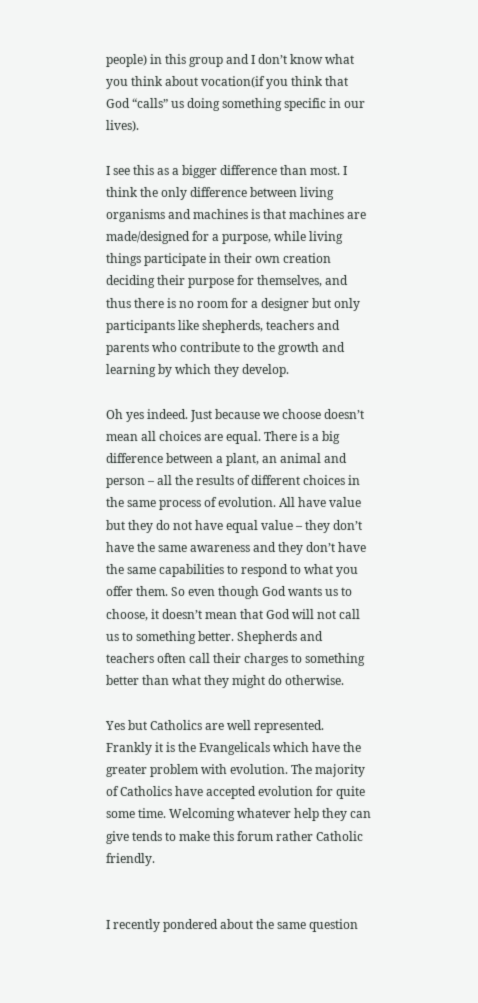people) in this group and I don’t know what you think about vocation(if you think that God “calls” us doing something specific in our lives).

I see this as a bigger difference than most. I think the only difference between living organisms and machines is that machines are made/designed for a purpose, while living things participate in their own creation deciding their purpose for themselves, and thus there is no room for a designer but only participants like shepherds, teachers and parents who contribute to the growth and learning by which they develop.

Oh yes indeed. Just because we choose doesn’t mean all choices are equal. There is a big difference between a plant, an animal and person – all the results of different choices in the same process of evolution. All have value but they do not have equal value – they don’t have the same awareness and they don’t have the same capabilities to respond to what you offer them. So even though God wants us to choose, it doesn’t mean that God will not call us to something better. Shepherds and teachers often call their charges to something better than what they might do otherwise.

Yes but Catholics are well represented. Frankly it is the Evangelicals which have the greater problem with evolution. The majority of Catholics have accepted evolution for quite some time. Welcoming whatever help they can give tends to make this forum rather Catholic friendly.


I recently pondered about the same question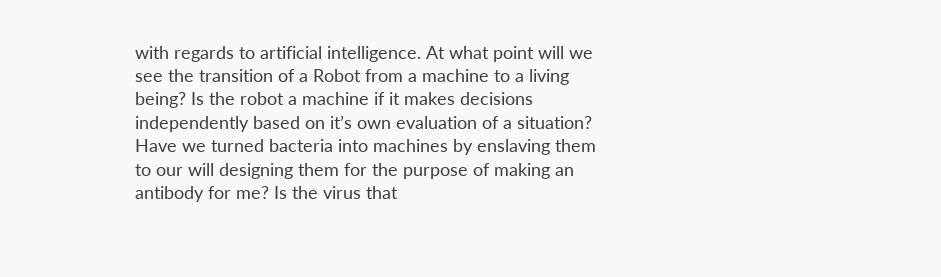with regards to artificial intelligence. At what point will we see the transition of a Robot from a machine to a living being? Is the robot a machine if it makes decisions independently based on it’s own evaluation of a situation? Have we turned bacteria into machines by enslaving them to our will designing them for the purpose of making an antibody for me? Is the virus that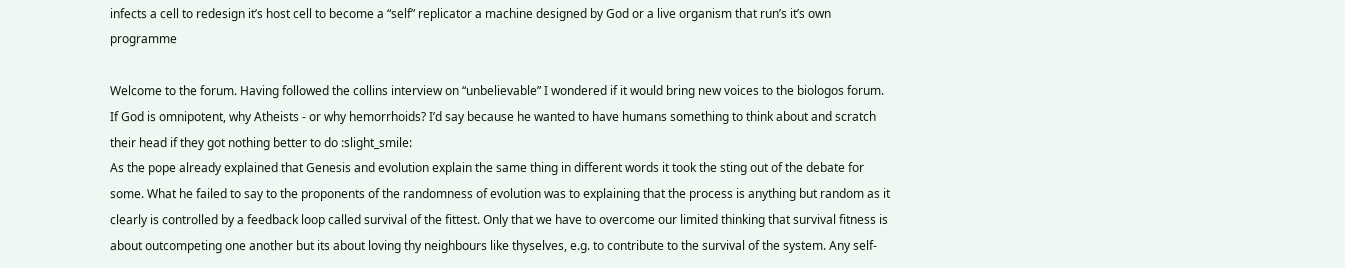infects a cell to redesign it’s host cell to become a “self” replicator a machine designed by God or a live organism that run’s it’s own programme

Welcome to the forum. Having followed the collins interview on “unbelievable” I wondered if it would bring new voices to the biologos forum.
If God is omnipotent, why Atheists - or why hemorrhoids? I’d say because he wanted to have humans something to think about and scratch their head if they got nothing better to do :slight_smile:
As the pope already explained that Genesis and evolution explain the same thing in different words it took the sting out of the debate for some. What he failed to say to the proponents of the randomness of evolution was to explaining that the process is anything but random as it clearly is controlled by a feedback loop called survival of the fittest. Only that we have to overcome our limited thinking that survival fitness is about outcompeting one another but its about loving thy neighbours like thyselves, e.g. to contribute to the survival of the system. Any self-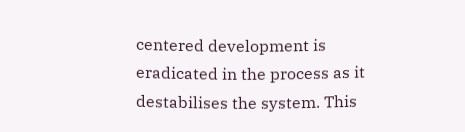centered development is eradicated in the process as it destabilises the system. This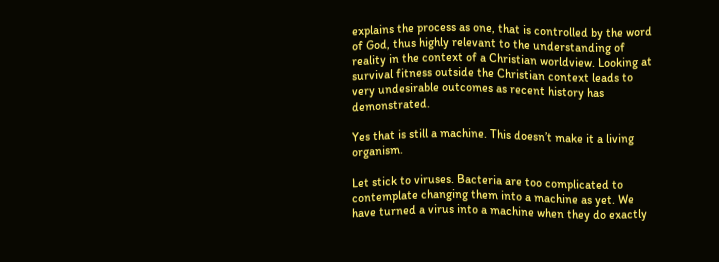explains the process as one, that is controlled by the word of God, thus highly relevant to the understanding of reality in the context of a Christian worldview. Looking at survival fitness outside the Christian context leads to very undesirable outcomes as recent history has demonstrated.

Yes that is still a machine. This doesn’t make it a living organism.

Let stick to viruses. Bacteria are too complicated to contemplate changing them into a machine as yet. We have turned a virus into a machine when they do exactly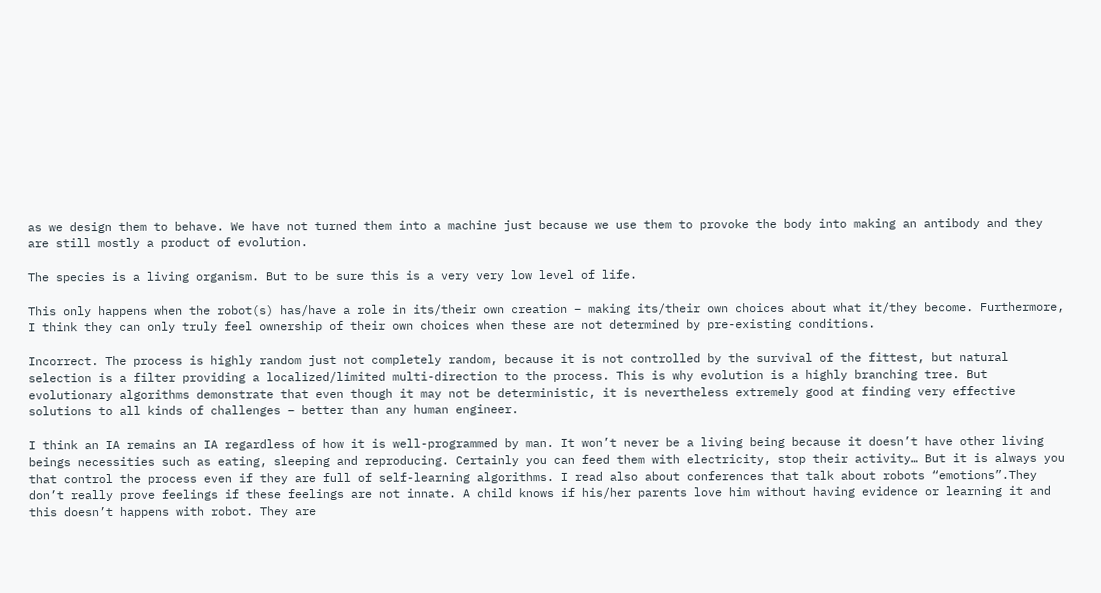as we design them to behave. We have not turned them into a machine just because we use them to provoke the body into making an antibody and they are still mostly a product of evolution.

The species is a living organism. But to be sure this is a very very low level of life.

This only happens when the robot(s) has/have a role in its/their own creation – making its/their own choices about what it/they become. Furthermore, I think they can only truly feel ownership of their own choices when these are not determined by pre-existing conditions.

Incorrect. The process is highly random just not completely random, because it is not controlled by the survival of the fittest, but natural selection is a filter providing a localized/limited multi-direction to the process. This is why evolution is a highly branching tree. But evolutionary algorithms demonstrate that even though it may not be deterministic, it is nevertheless extremely good at finding very effective solutions to all kinds of challenges – better than any human engineer.

I think an IA remains an IA regardless of how it is well-programmed by man. It won’t never be a living being because it doesn’t have other living beings necessities such as eating, sleeping and reproducing. Certainly you can feed them with electricity, stop their activity… But it is always you that control the process even if they are full of self-learning algorithms. I read also about conferences that talk about robots “emotions”.They don’t really prove feelings if these feelings are not innate. A child knows if his/her parents love him without having evidence or learning it and this doesn’t happens with robot. They are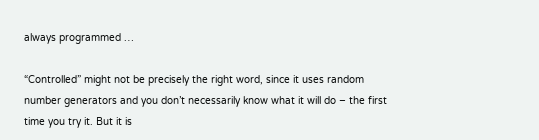always programmed …

“Controlled” might not be precisely the right word, since it uses random number generators and you don’t necessarily know what it will do – the first time you try it. But it is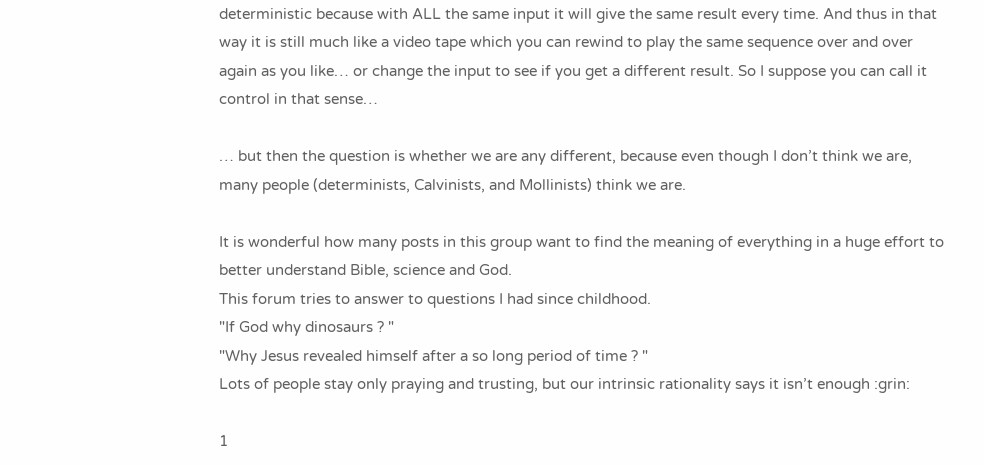deterministic because with ALL the same input it will give the same result every time. And thus in that way it is still much like a video tape which you can rewind to play the same sequence over and over again as you like… or change the input to see if you get a different result. So I suppose you can call it control in that sense…

… but then the question is whether we are any different, because even though I don’t think we are, many people (determinists, Calvinists, and Mollinists) think we are.

It is wonderful how many posts in this group want to find the meaning of everything in a huge effort to better understand Bible, science and God.
This forum tries to answer to questions I had since childhood.
"If God why dinosaurs ? "
"Why Jesus revealed himself after a so long period of time ? "
Lots of people stay only praying and trusting, but our intrinsic rationality says it isn’t enough :grin:

1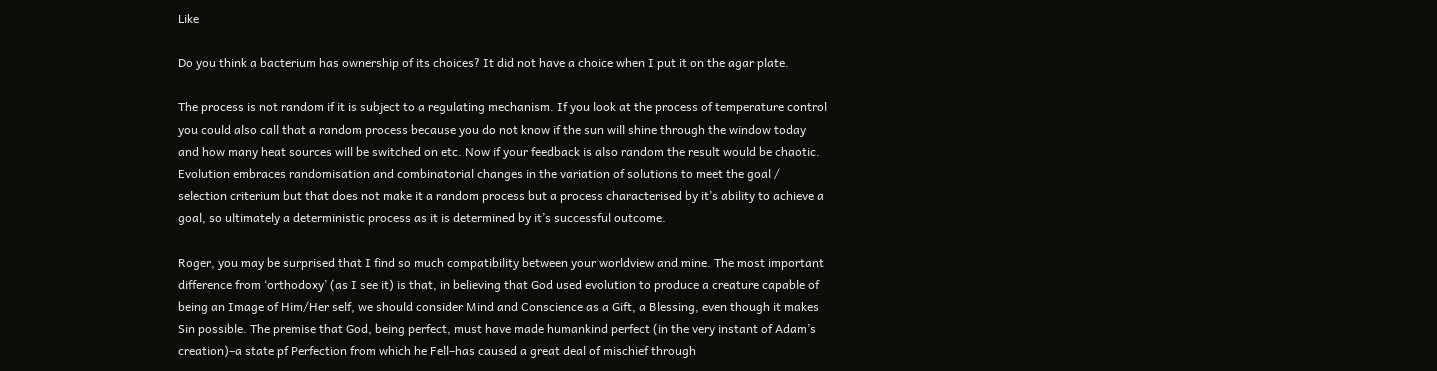Like

Do you think a bacterium has ownership of its choices? It did not have a choice when I put it on the agar plate.

The process is not random if it is subject to a regulating mechanism. If you look at the process of temperature control you could also call that a random process because you do not know if the sun will shine through the window today and how many heat sources will be switched on etc. Now if your feedback is also random the result would be chaotic.
Evolution embraces randomisation and combinatorial changes in the variation of solutions to meet the goal / selection criterium but that does not make it a random process but a process characterised by it’s ability to achieve a goal, so ultimately a deterministic process as it is determined by it’s successful outcome.

Roger, you may be surprised that I find so much compatibility between your worldview and mine. The most important difference from ‘orthodoxy’ (as I see it) is that, in believing that God used evolution to produce a creature capable of being an Image of Him/Her self, we should consider Mind and Conscience as a Gift, a Blessing, even though it makes Sin possible. The premise that God, being perfect, must have made humankind perfect (in the very instant of Adam’s creation)–a state pf Perfection from which he Fell–has caused a great deal of mischief through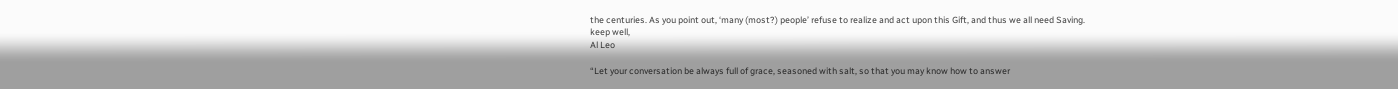the centuries. As you point out, ‘many (most?) people’ refuse to realize and act upon this Gift, and thus we all need Saving.
keep well,
Al Leo

“Let your conversation be always full of grace, seasoned with salt, so that you may know how to answer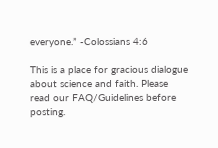everyone.” -Colossians 4:6

This is a place for gracious dialogue about science and faith. Please read our FAQ/Guidelines before posting.